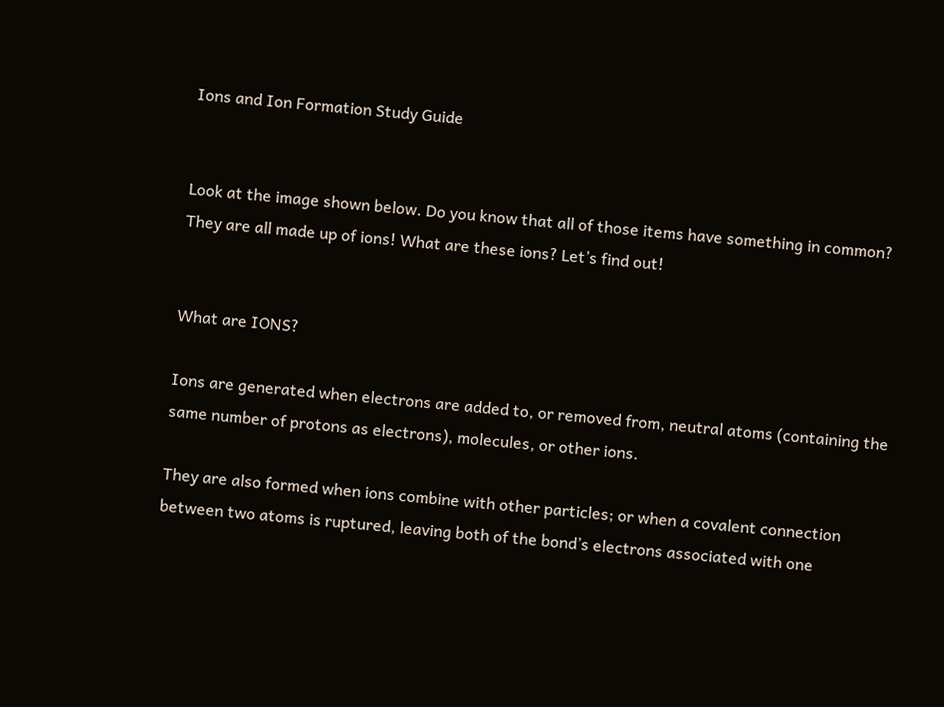Ions and Ion Formation Study Guide


Look at the image shown below. Do you know that all of those items have something in common? They are all made up of ions! What are these ions? Let’s find out!


What are IONS?

Ions are generated when electrons are added to, or removed from, neutral atoms (containing the same number of protons as electrons), molecules, or other ions.

They are also formed when ions combine with other particles; or when a covalent connection between two atoms is ruptured, leaving both of the bond’s electrons associated with one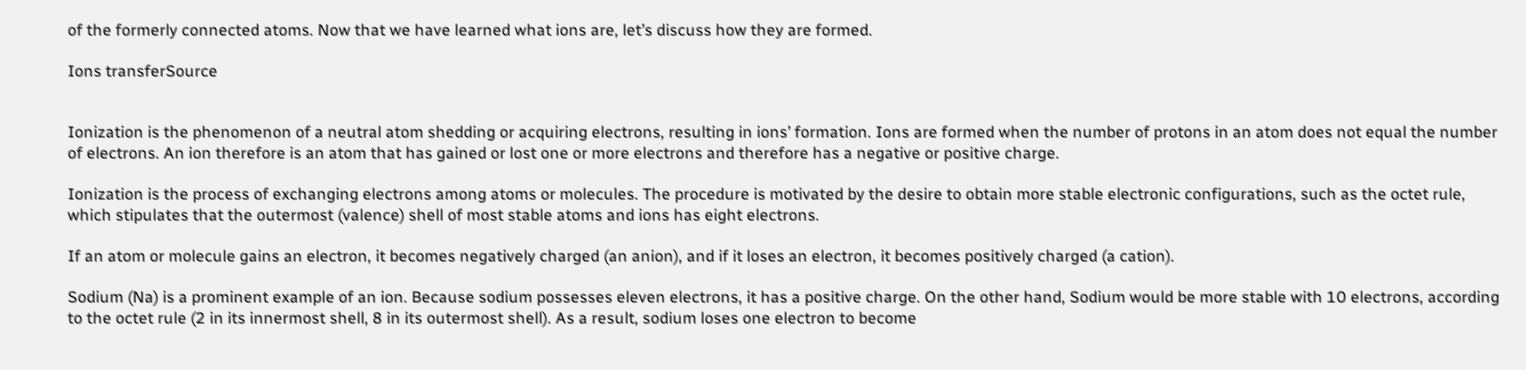of the formerly connected atoms. Now that we have learned what ions are, let’s discuss how they are formed.

Ions transferSource


Ionization is the phenomenon of a neutral atom shedding or acquiring electrons, resulting in ions’ formation. Ions are formed when the number of protons in an atom does not equal the number of electrons. An ion therefore is an atom that has gained or lost one or more electrons and therefore has a negative or positive charge.

Ionization is the process of exchanging electrons among atoms or molecules. The procedure is motivated by the desire to obtain more stable electronic configurations, such as the octet rule, which stipulates that the outermost (valence) shell of most stable atoms and ions has eight electrons.

If an atom or molecule gains an electron, it becomes negatively charged (an anion), and if it loses an electron, it becomes positively charged (a cation).

Sodium (Na) is a prominent example of an ion. Because sodium possesses eleven electrons, it has a positive charge. On the other hand, Sodium would be more stable with 10 electrons, according to the octet rule (2 in its innermost shell, 8 in its outermost shell). As a result, sodium loses one electron to become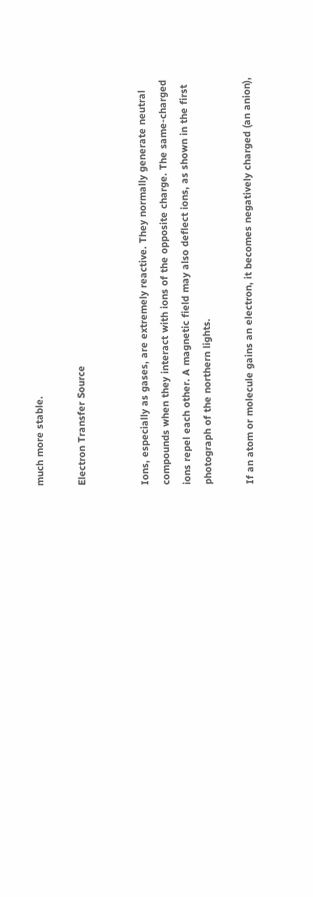much more stable.

Electron Transfer Source


Ions, especially as gases, are extremely reactive. They normally generate neutral compounds when they interact with ions of the opposite charge. The same-charged ions repel each other. A magnetic field may also deflect ions, as shown in the first photograph of the northern lights.

If an atom or molecule gains an electron, it becomes negatively charged (an anion),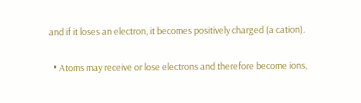and if it loses an electron, it becomes positively charged (a cation).


  • Atoms may receive or lose electrons and therefore become ions,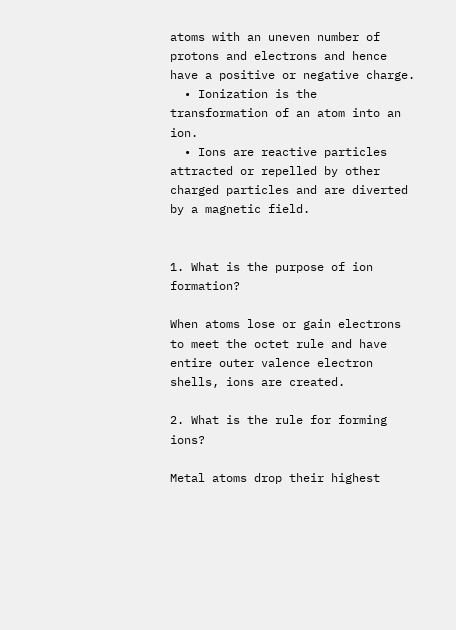atoms with an uneven number of protons and electrons and hence have a positive or negative charge.
  • Ionization is the transformation of an atom into an ion.
  • Ions are reactive particles attracted or repelled by other charged particles and are diverted by a magnetic field.


1. What is the purpose of ion formation?

When atoms lose or gain electrons to meet the octet rule and have entire outer valence electron shells, ions are created.

2. What is the rule for forming ions?

Metal atoms drop their highest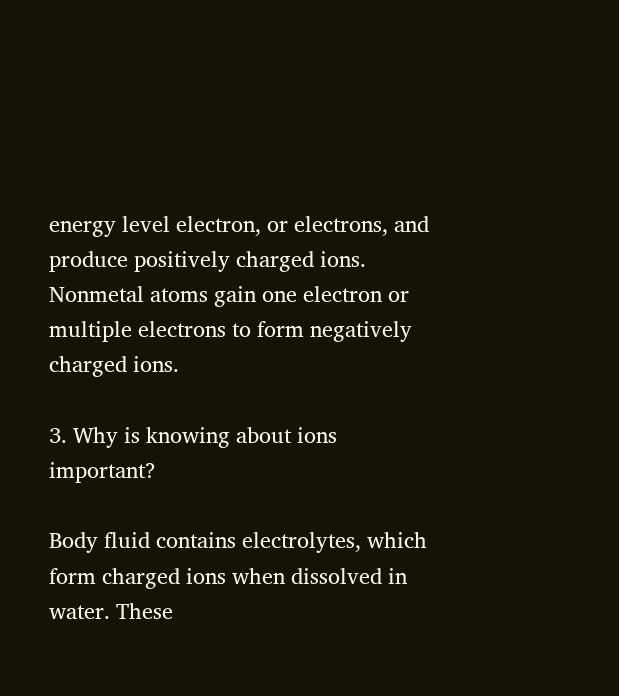energy level electron, or electrons, and produce positively charged ions. Nonmetal atoms gain one electron or multiple electrons to form negatively charged ions.

3. Why is knowing about ions important?

Body fluid contains electrolytes, which form charged ions when dissolved in water. These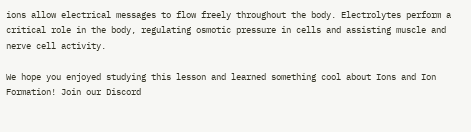ions allow electrical messages to flow freely throughout the body. Electrolytes perform a critical role in the body, regulating osmotic pressure in cells and assisting muscle and nerve cell activity.

We hope you enjoyed studying this lesson and learned something cool about Ions and Ion Formation! Join our Discord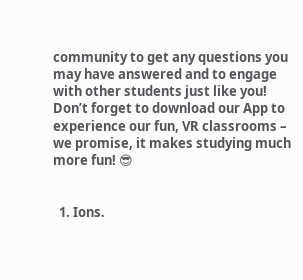community to get any questions you may have answered and to engage with other students just like you! Don’t forget to download our App to experience our fun, VR classrooms – we promise, it makes studying much more fun! 😎


  1. Ions.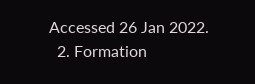Accessed 26 Jan 2022.
  2. Formation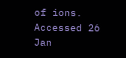of ions. Accessed 26 Jan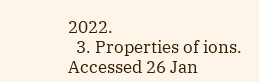2022.
  3. Properties of ions. Accessed 26 Jan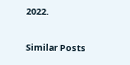2022.

Similar Posts